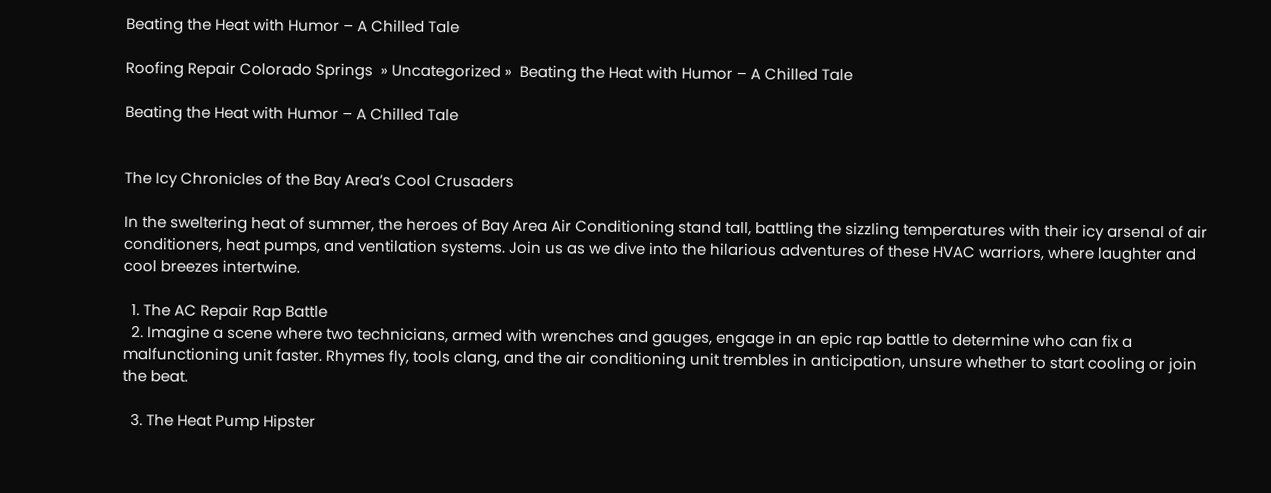Beating the Heat with Humor – A Chilled Tale

Roofing Repair Colorado Springs  » Uncategorized »  Beating the Heat with Humor – A Chilled Tale

Beating the Heat with Humor – A Chilled Tale


The Icy Chronicles of the Bay Area’s Cool Crusaders

In the sweltering heat of summer, the heroes of Bay Area Air Conditioning stand tall, battling the sizzling temperatures with their icy arsenal of air conditioners, heat pumps, and ventilation systems. Join us as we dive into the hilarious adventures of these HVAC warriors, where laughter and cool breezes intertwine.

  1. The AC Repair Rap Battle
  2. Imagine a scene where two technicians, armed with wrenches and gauges, engage in an epic rap battle to determine who can fix a malfunctioning unit faster. Rhymes fly, tools clang, and the air conditioning unit trembles in anticipation, unsure whether to start cooling or join the beat.

  3. The Heat Pump Hipster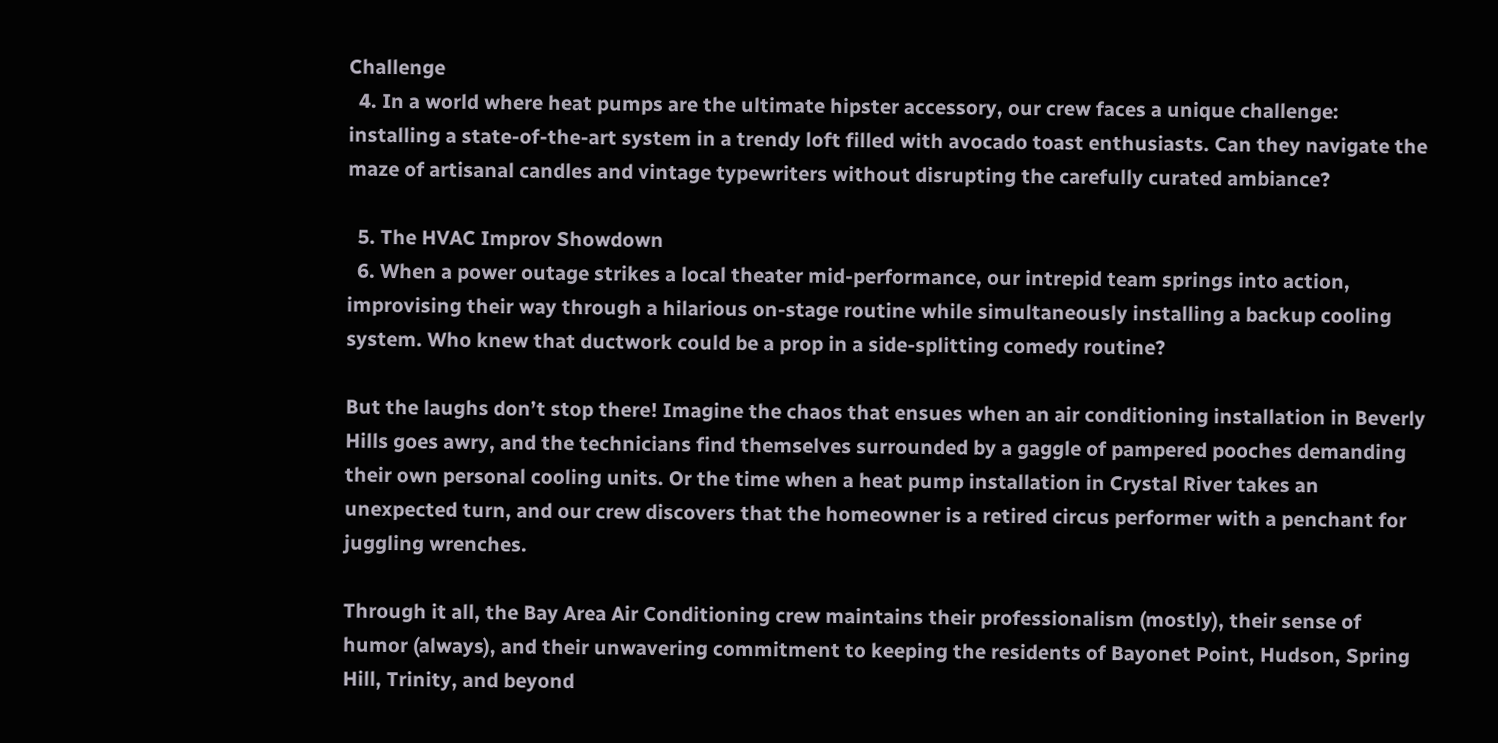Challenge
  4. In a world where heat pumps are the ultimate hipster accessory, our crew faces a unique challenge: installing a state-of-the-art system in a trendy loft filled with avocado toast enthusiasts. Can they navigate the maze of artisanal candles and vintage typewriters without disrupting the carefully curated ambiance?

  5. The HVAC Improv Showdown
  6. When a power outage strikes a local theater mid-performance, our intrepid team springs into action, improvising their way through a hilarious on-stage routine while simultaneously installing a backup cooling system. Who knew that ductwork could be a prop in a side-splitting comedy routine?

But the laughs don’t stop there! Imagine the chaos that ensues when an air conditioning installation in Beverly Hills goes awry, and the technicians find themselves surrounded by a gaggle of pampered pooches demanding their own personal cooling units. Or the time when a heat pump installation in Crystal River takes an unexpected turn, and our crew discovers that the homeowner is a retired circus performer with a penchant for juggling wrenches.

Through it all, the Bay Area Air Conditioning crew maintains their professionalism (mostly), their sense of humor (always), and their unwavering commitment to keeping the residents of Bayonet Point, Hudson, Spring Hill, Trinity, and beyond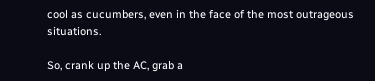cool as cucumbers, even in the face of the most outrageous situations.

So, crank up the AC, grab a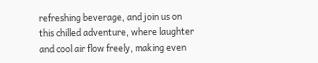refreshing beverage, and join us on this chilled adventure, where laughter and cool air flow freely, making even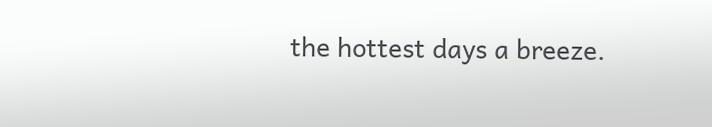the hottest days a breeze.